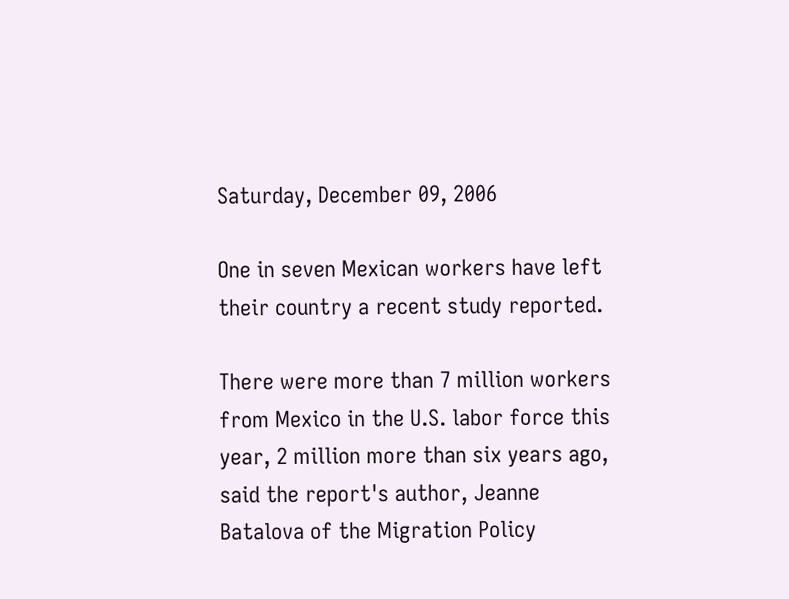Saturday, December 09, 2006

One in seven Mexican workers have left their country a recent study reported.

There were more than 7 million workers from Mexico in the U.S. labor force this year, 2 million more than six years ago, said the report's author, Jeanne Batalova of the Migration Policy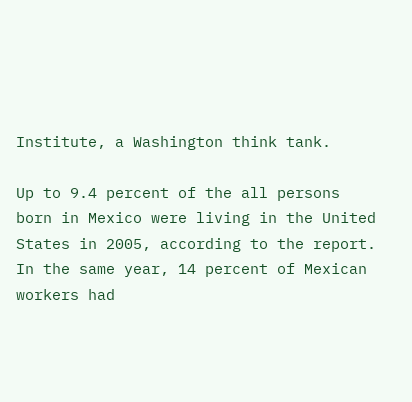Institute, a Washington think tank.

Up to 9.4 percent of the all persons born in Mexico were living in the United States in 2005, according to the report. In the same year, 14 percent of Mexican workers had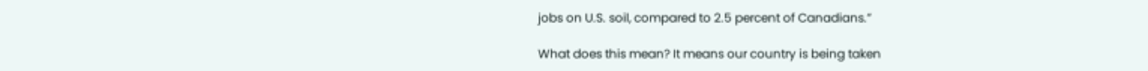jobs on U.S. soil, compared to 2.5 percent of Canadians.”

What does this mean? It means our country is being taken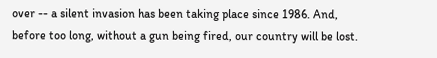over -- a silent invasion has been taking place since 1986. And, before too long, without a gun being fired, our country will be lost.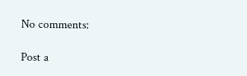No comments:

Post a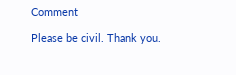Comment

Please be civil. Thank you.